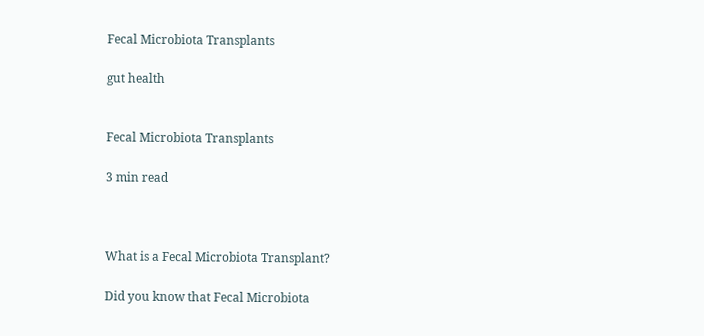Fecal Microbiota Transplants

gut health


Fecal Microbiota Transplants

3 min read



What is a Fecal Microbiota Transplant?

Did you know that Fecal Microbiota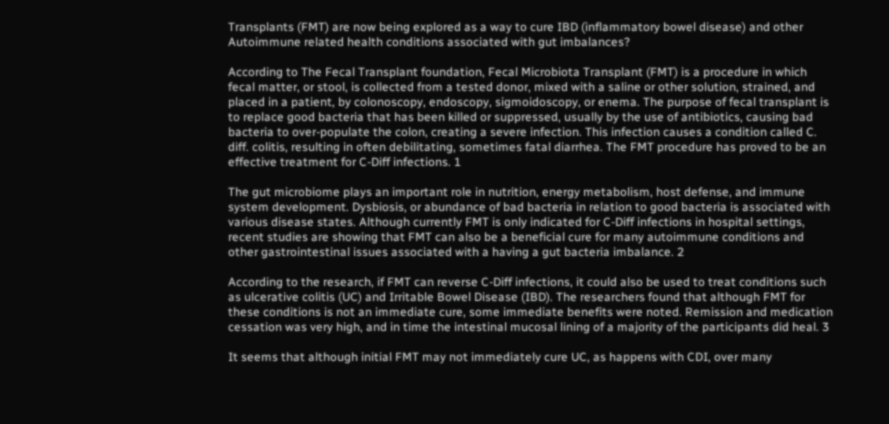Transplants (FMT) are now being explored as a way to cure IBD (inflammatory bowel disease) and other Autoimmune related health conditions associated with gut imbalances?

According to The Fecal Transplant foundation, Fecal Microbiota Transplant (FMT) is a procedure in which fecal matter, or stool, is collected from a tested donor, mixed with a saline or other solution, strained, and placed in a patient, by colonoscopy, endoscopy, sigmoidoscopy, or enema. The purpose of fecal transplant is to replace good bacteria that has been killed or suppressed, usually by the use of antibiotics, causing bad bacteria to over-populate the colon, creating a severe infection. This infection causes a condition called C. diff. colitis, resulting in often debilitating, sometimes fatal diarrhea. The FMT procedure has proved to be an effective treatment for C-Diff infections. 1

The gut microbiome plays an important role in nutrition, energy metabolism, host defense, and immune system development. Dysbiosis, or abundance of bad bacteria in relation to good bacteria is associated with various disease states. Although currently FMT is only indicated for C-Diff infections in hospital settings, recent studies are showing that FMT can also be a beneficial cure for many autoimmune conditions and other gastrointestinal issues associated with a having a gut bacteria imbalance. 2

According to the research, if FMT can reverse C-Diff infections, it could also be used to treat conditions such as ulcerative colitis (UC) and Irritable Bowel Disease (IBD). The researchers found that although FMT for these conditions is not an immediate cure, some immediate benefits were noted. Remission and medication cessation was very high, and in time the intestinal mucosal lining of a majority of the participants did heal. 3

It seems that although initial FMT may not immediately cure UC, as happens with CDI, over many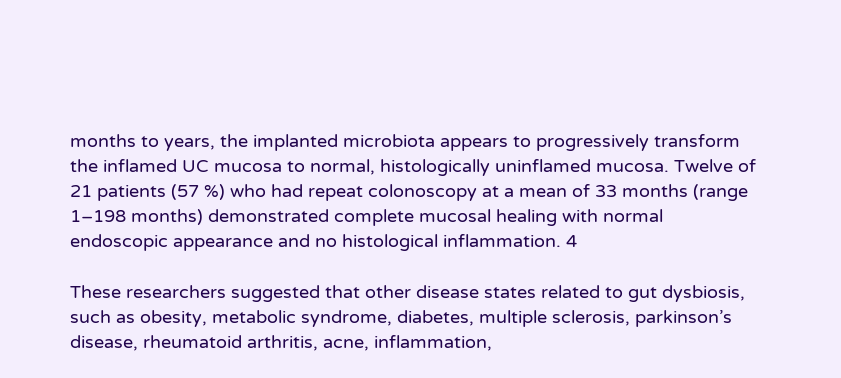months to years, the implanted microbiota appears to progressively transform the inflamed UC mucosa to normal, histologically uninflamed mucosa. Twelve of 21 patients (57 %) who had repeat colonoscopy at a mean of 33 months (range 1–198 months) demonstrated complete mucosal healing with normal endoscopic appearance and no histological inflammation. 4

These researchers suggested that other disease states related to gut dysbiosis, such as obesity, metabolic syndrome, diabetes, multiple sclerosis, parkinson’s disease, rheumatoid arthritis, acne, inflammation,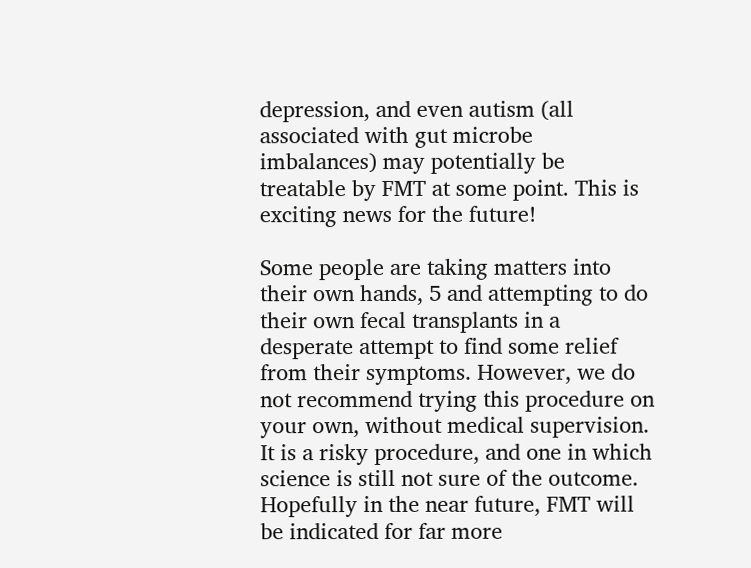depression, and even autism (all associated with gut microbe imbalances) may potentially be treatable by FMT at some point. This is exciting news for the future!

Some people are taking matters into their own hands, 5 and attempting to do their own fecal transplants in a desperate attempt to find some relief from their symptoms. However, we do not recommend trying this procedure on your own, without medical supervision. It is a risky procedure, and one in which science is still not sure of the outcome. Hopefully in the near future, FMT will be indicated for far more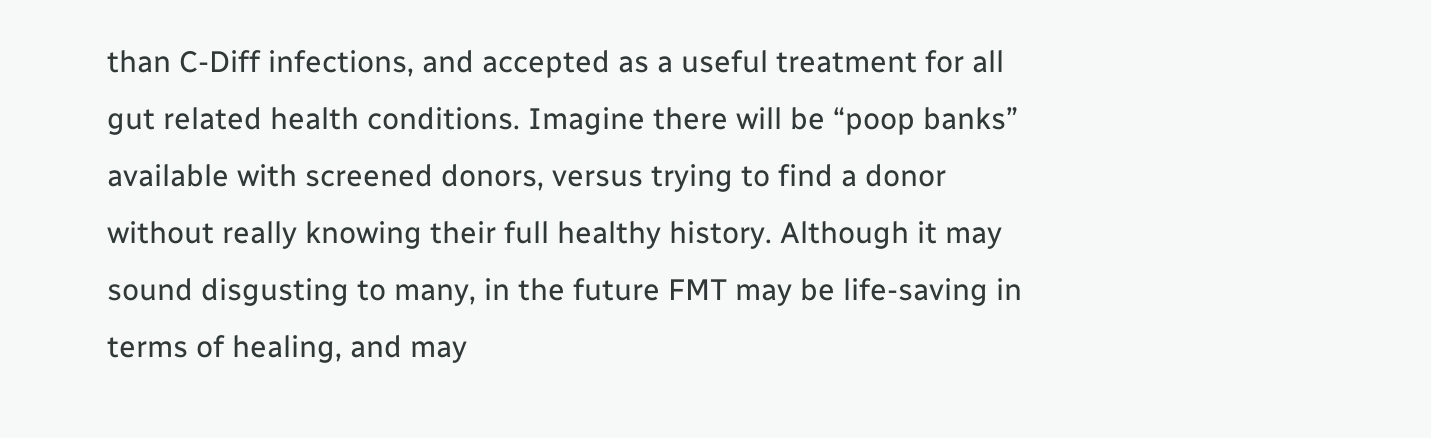than C-Diff infections, and accepted as a useful treatment for all gut related health conditions. Imagine there will be “poop banks” available with screened donors, versus trying to find a donor without really knowing their full healthy history. Although it may sound disgusting to many, in the future FMT may be life-saving in terms of healing, and may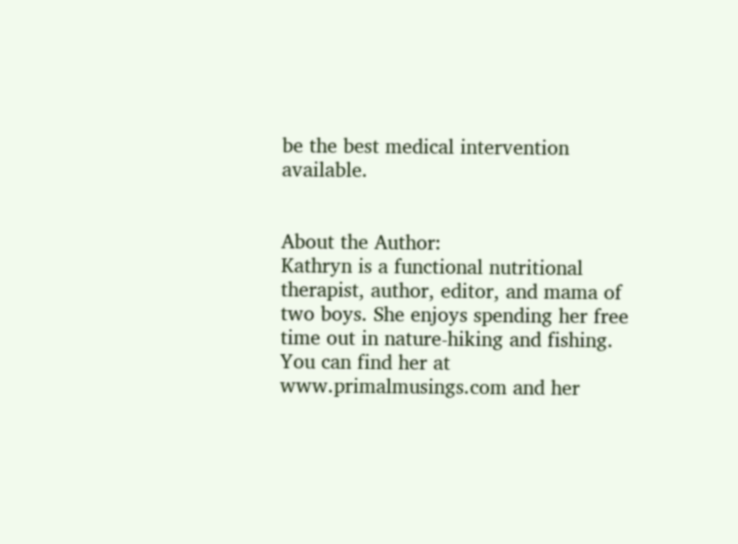be the best medical intervention available.


About the Author:
Kathryn is a functional nutritional therapist, author, editor, and mama of two boys. She enjoys spending her free time out in nature-hiking and fishing. You can find her at www.primalmusings.com and her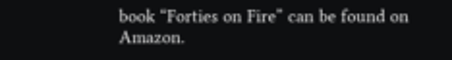book “Forties on Fire” can be found on Amazon.